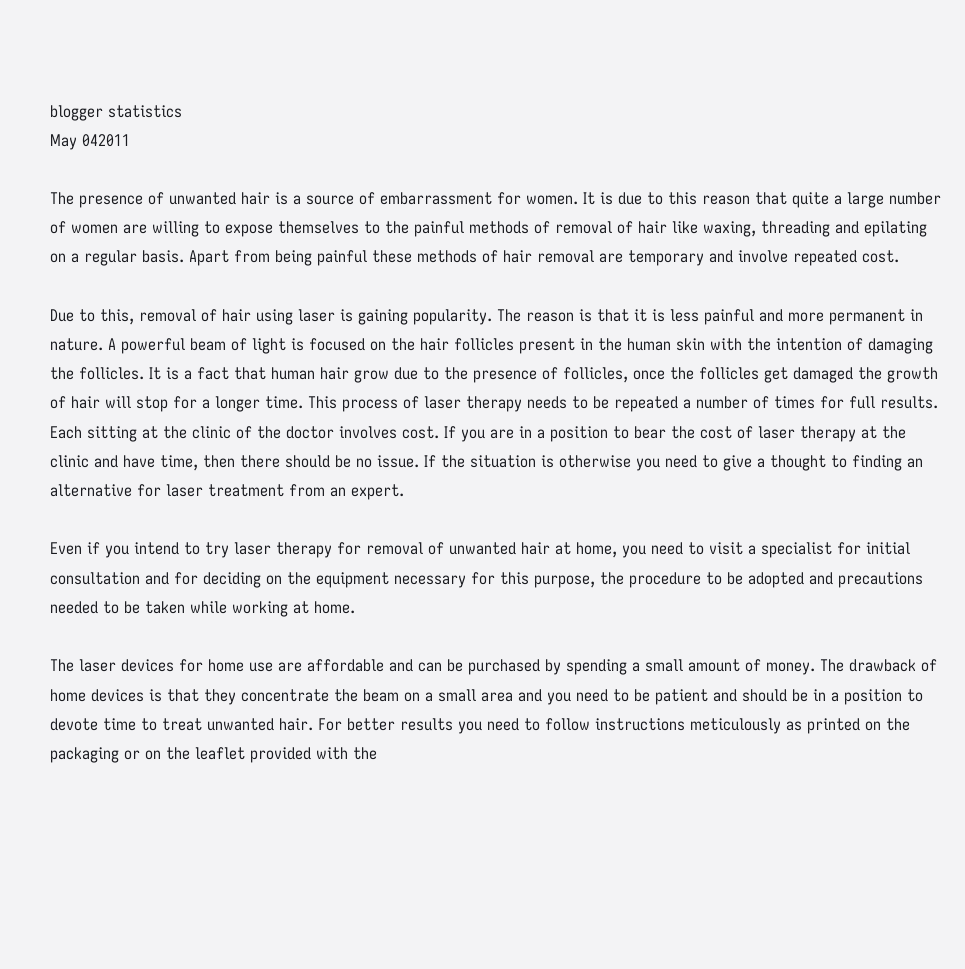blogger statistics
May 042011

The presence of unwanted hair is a source of embarrassment for women. It is due to this reason that quite a large number of women are willing to expose themselves to the painful methods of removal of hair like waxing, threading and epilating on a regular basis. Apart from being painful these methods of hair removal are temporary and involve repeated cost.

Due to this, removal of hair using laser is gaining popularity. The reason is that it is less painful and more permanent in nature. A powerful beam of light is focused on the hair follicles present in the human skin with the intention of damaging the follicles. It is a fact that human hair grow due to the presence of follicles, once the follicles get damaged the growth of hair will stop for a longer time. This process of laser therapy needs to be repeated a number of times for full results. Each sitting at the clinic of the doctor involves cost. If you are in a position to bear the cost of laser therapy at the clinic and have time, then there should be no issue. If the situation is otherwise you need to give a thought to finding an alternative for laser treatment from an expert.

Even if you intend to try laser therapy for removal of unwanted hair at home, you need to visit a specialist for initial consultation and for deciding on the equipment necessary for this purpose, the procedure to be adopted and precautions needed to be taken while working at home.

The laser devices for home use are affordable and can be purchased by spending a small amount of money. The drawback of home devices is that they concentrate the beam on a small area and you need to be patient and should be in a position to devote time to treat unwanted hair. For better results you need to follow instructions meticulously as printed on the packaging or on the leaflet provided with the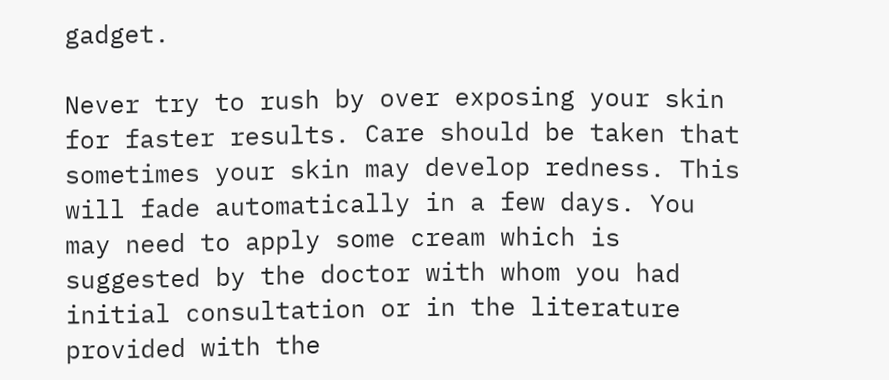gadget.

Never try to rush by over exposing your skin for faster results. Care should be taken that sometimes your skin may develop redness. This will fade automatically in a few days. You may need to apply some cream which is suggested by the doctor with whom you had initial consultation or in the literature provided with the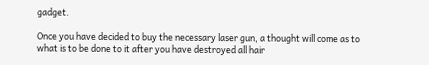gadget.

Once you have decided to buy the necessary laser gun, a thought will come as to what is to be done to it after you have destroyed all hair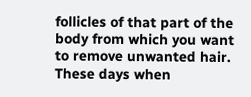follicles of that part of the body from which you want to remove unwanted hair. These days when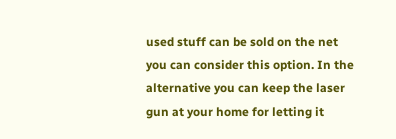used stuff can be sold on the net you can consider this option. In the alternative you can keep the laser gun at your home for letting it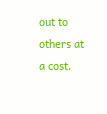out to others at a cost.